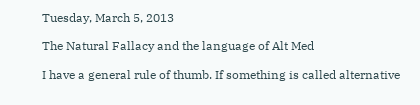Tuesday, March 5, 2013

The Natural Fallacy and the language of Alt Med

I have a general rule of thumb. If something is called alternative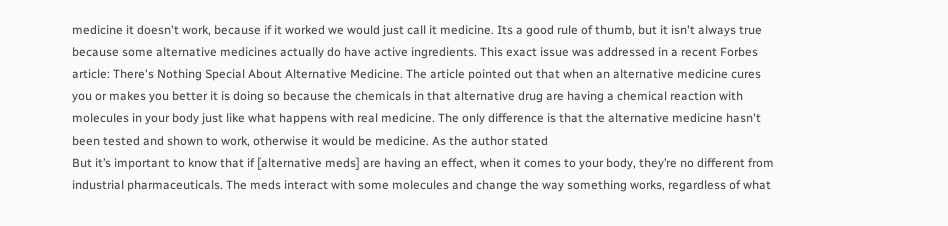medicine it doesn't work, because if it worked we would just call it medicine. Its a good rule of thumb, but it isn't always true because some alternative medicines actually do have active ingredients. This exact issue was addressed in a recent Forbes article: There's Nothing Special About Alternative Medicine. The article pointed out that when an alternative medicine cures you or makes you better it is doing so because the chemicals in that alternative drug are having a chemical reaction with molecules in your body just like what happens with real medicine. The only difference is that the alternative medicine hasn't been tested and shown to work, otherwise it would be medicine. As the author stated
But it’s important to know that if [alternative meds] are having an effect, when it comes to your body, they’re no different from industrial pharmaceuticals. The meds interact with some molecules and change the way something works, regardless of what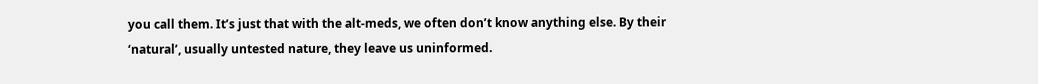you call them. It’s just that with the alt-meds, we often don’t know anything else. By their ‘natural’, usually untested nature, they leave us uninformed.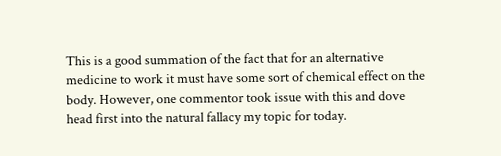This is a good summation of the fact that for an alternative medicine to work it must have some sort of chemical effect on the body. However, one commentor took issue with this and dove head first into the natural fallacy my topic for today.